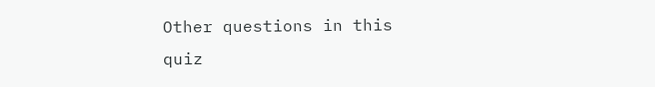Other questions in this quiz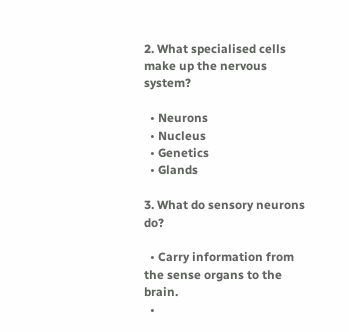2. What specialised cells make up the nervous system?

  • Neurons
  • Nucleus
  • Genetics
  • Glands

3. What do sensory neurons do?

  • Carry information from the sense organs to the brain.
  •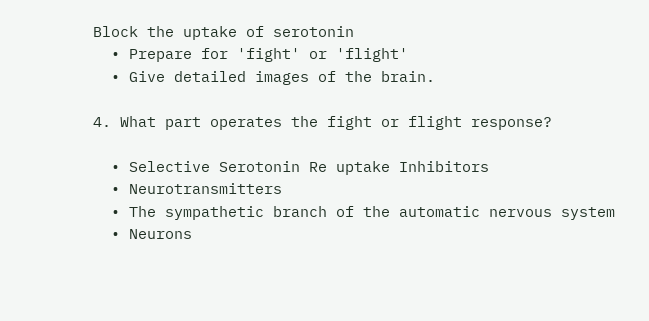Block the uptake of serotonin
  • Prepare for 'fight' or 'flight'
  • Give detailed images of the brain.

4. What part operates the fight or flight response?

  • Selective Serotonin Re uptake Inhibitors
  • Neurotransmitters
  • The sympathetic branch of the automatic nervous system
  • Neurons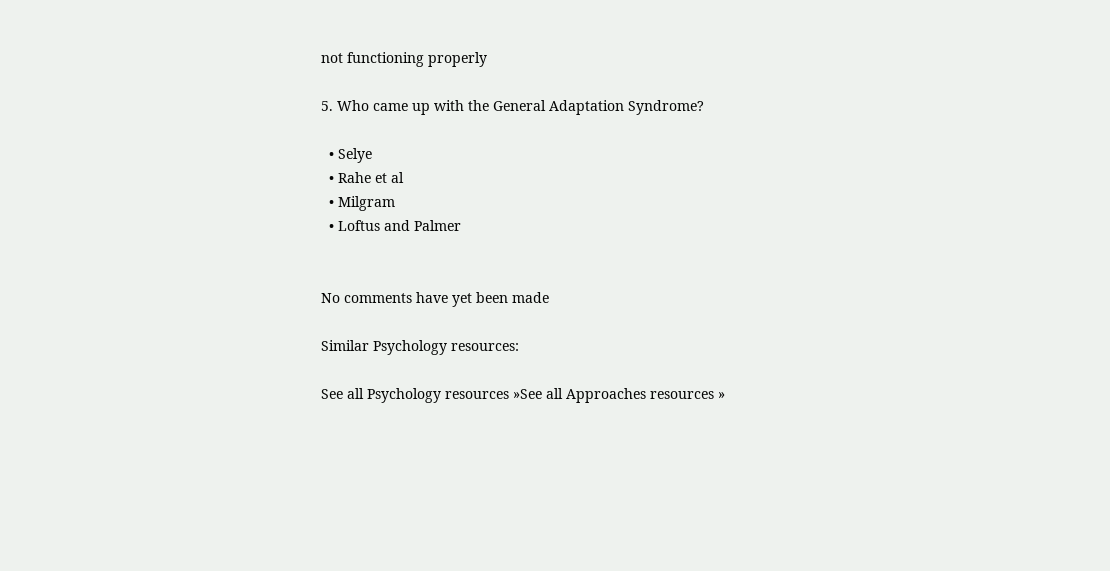not functioning properly

5. Who came up with the General Adaptation Syndrome?

  • Selye
  • Rahe et al
  • Milgram
  • Loftus and Palmer


No comments have yet been made

Similar Psychology resources:

See all Psychology resources »See all Approaches resources »